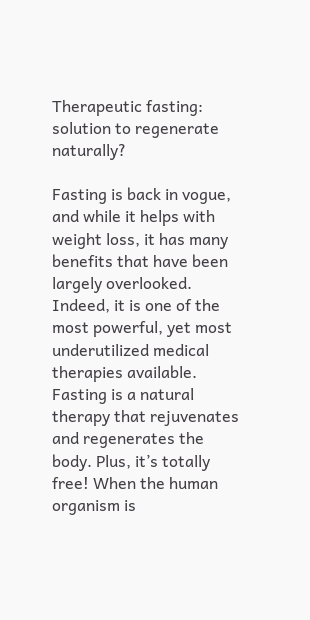Therapeutic fasting: solution to regenerate naturally?

Fasting is back in vogue, and while it helps with weight loss, it has many benefits that have been largely overlooked. Indeed, it is one of the most powerful, yet most underutilized medical therapies available. Fasting is a natural therapy that rejuvenates and regenerates the body. Plus, it’s totally free! When the human organism is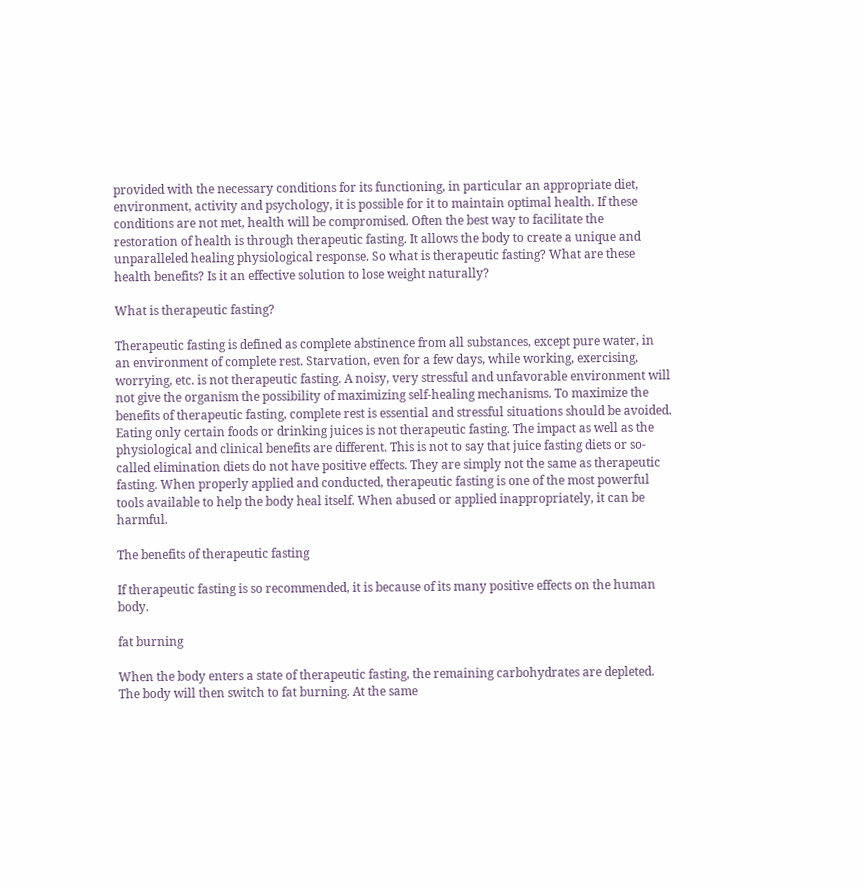provided with the necessary conditions for its functioning, in particular an appropriate diet, environment, activity and psychology, it is possible for it to maintain optimal health. If these conditions are not met, health will be compromised. Often the best way to facilitate the restoration of health is through therapeutic fasting. It allows the body to create a unique and unparalleled healing physiological response. So what is therapeutic fasting? What are these health benefits? Is it an effective solution to lose weight naturally?

What is therapeutic fasting?

Therapeutic fasting is defined as complete abstinence from all substances, except pure water, in an environment of complete rest. Starvation, even for a few days, while working, exercising, worrying, etc. is not therapeutic fasting. A noisy, very stressful and unfavorable environment will not give the organism the possibility of maximizing self-healing mechanisms. To maximize the benefits of therapeutic fasting, complete rest is essential and stressful situations should be avoided.  Eating only certain foods or drinking juices is not therapeutic fasting. The impact as well as the physiological and clinical benefits are different. This is not to say that juice fasting diets or so-called elimination diets do not have positive effects. They are simply not the same as therapeutic fasting. When properly applied and conducted, therapeutic fasting is one of the most powerful tools available to help the body heal itself. When abused or applied inappropriately, it can be harmful.

The benefits of therapeutic fasting

If therapeutic fasting is so recommended, it is because of its many positive effects on the human body.

fat burning

When the body enters a state of therapeutic fasting, the remaining carbohydrates are depleted. The body will then switch to fat burning. At the same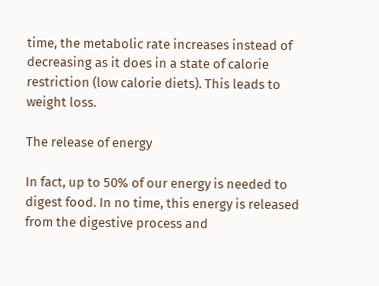time, the metabolic rate increases instead of decreasing as it does in a state of calorie restriction (low calorie diets). This leads to weight loss.

The release of energy

In fact, up to 50% of our energy is needed to digest food. In no time, this energy is released from the digestive process and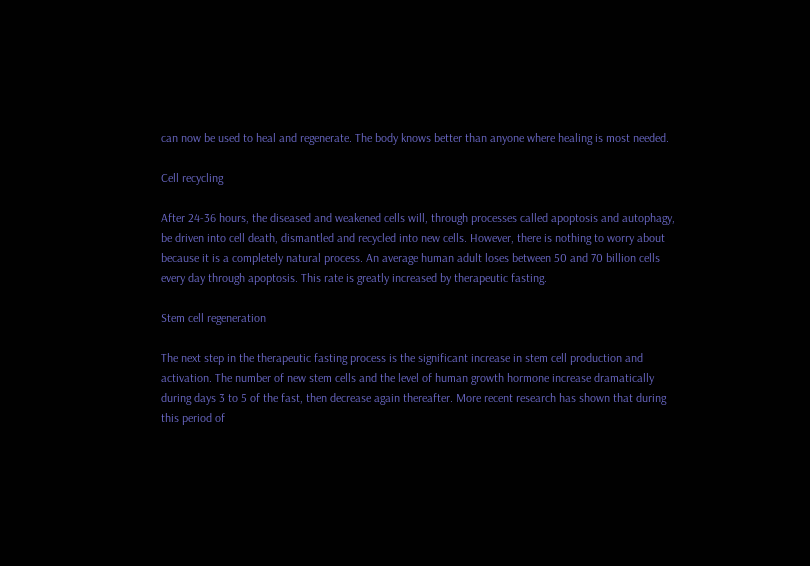can now be used to heal and regenerate. The body knows better than anyone where healing is most needed.

Cell recycling

After 24-36 hours, the diseased and weakened cells will, through processes called apoptosis and autophagy, be driven into cell death, dismantled and recycled into new cells. However, there is nothing to worry about because it is a completely natural process. An average human adult loses between 50 and 70 billion cells every day through apoptosis. This rate is greatly increased by therapeutic fasting.

Stem cell regeneration

The next step in the therapeutic fasting process is the significant increase in stem cell production and activation. The number of new stem cells and the level of human growth hormone increase dramatically during days 3 to 5 of the fast, then decrease again thereafter. More recent research has shown that during this period of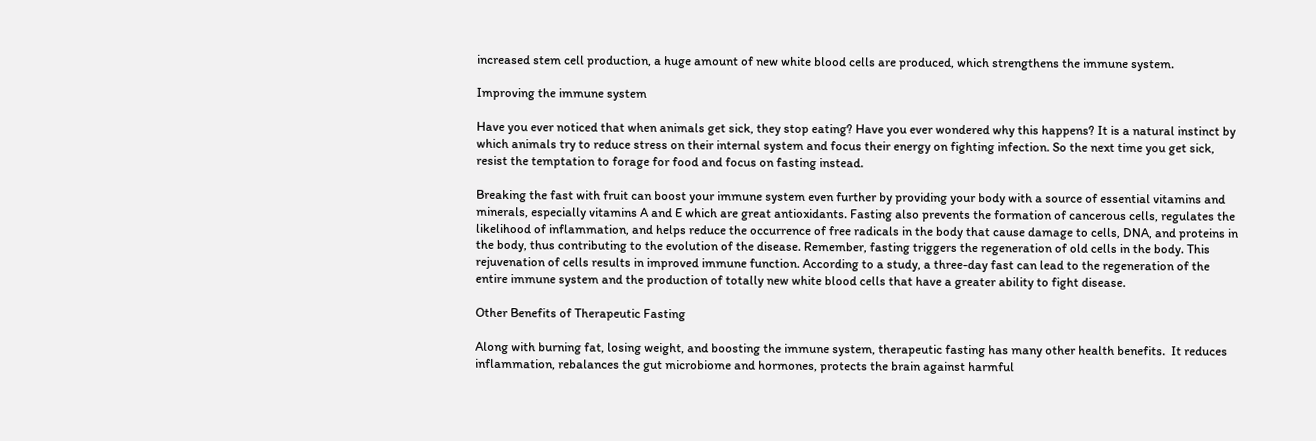increased stem cell production, a huge amount of new white blood cells are produced, which strengthens the immune system.

Improving the immune system

Have you ever noticed that when animals get sick, they stop eating? Have you ever wondered why this happens? It is a natural instinct by which animals try to reduce stress on their internal system and focus their energy on fighting infection. So the next time you get sick, resist the temptation to forage for food and focus on fasting instead.

Breaking the fast with fruit can boost your immune system even further by providing your body with a source of essential vitamins and minerals, especially vitamins A and E which are great antioxidants. Fasting also prevents the formation of cancerous cells, regulates the likelihood of inflammation, and helps reduce the occurrence of free radicals in the body that cause damage to cells, DNA, and proteins in the body, thus contributing to the evolution of the disease. Remember, fasting triggers the regeneration of old cells in the body. This rejuvenation of cells results in improved immune function. According to a study, a three-day fast can lead to the regeneration of the entire immune system and the production of totally new white blood cells that have a greater ability to fight disease.

Other Benefits of Therapeutic Fasting

Along with burning fat, losing weight, and boosting the immune system, therapeutic fasting has many other health benefits.  It reduces inflammation, rebalances the gut microbiome and hormones, protects the brain against harmful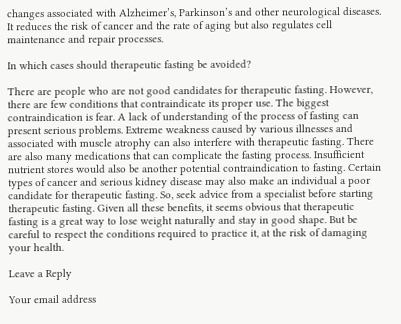changes associated with Alzheimer’s, Parkinson’s and other neurological diseases.  It reduces the risk of cancer and the rate of aging but also regulates cell maintenance and repair processes.

In which cases should therapeutic fasting be avoided?

There are people who are not good candidates for therapeutic fasting. However, there are few conditions that contraindicate its proper use. The biggest contraindication is fear. A lack of understanding of the process of fasting can present serious problems. Extreme weakness caused by various illnesses and associated with muscle atrophy can also interfere with therapeutic fasting. There are also many medications that can complicate the fasting process. Insufficient nutrient stores would also be another potential contraindication to fasting. Certain types of cancer and serious kidney disease may also make an individual a poor candidate for therapeutic fasting. So, seek advice from a specialist before starting therapeutic fasting. Given all these benefits, it seems obvious that therapeutic fasting is a great way to lose weight naturally and stay in good shape. But be careful to respect the conditions required to practice it, at the risk of damaging your health.

Leave a Reply

Your email address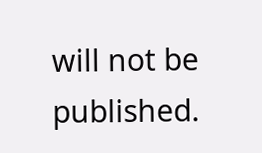will not be published.